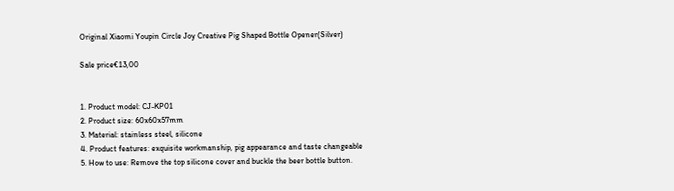Original Xiaomi Youpin Circle Joy Creative Pig Shaped Bottle Opener(Silver)

Sale price€13,00


1. Product model: CJ-KP01
2. Product size: 60x60x57mm
3. Material: stainless steel, silicone
4. Product features: exquisite workmanship, pig appearance and taste changeable
5. How to use: Remove the top silicone cover and buckle the beer bottle button.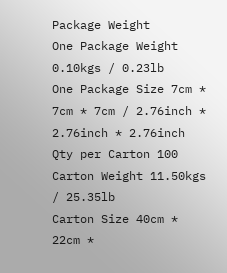Package Weight
One Package Weight 0.10kgs / 0.23lb
One Package Size 7cm * 7cm * 7cm / 2.76inch * 2.76inch * 2.76inch
Qty per Carton 100
Carton Weight 11.50kgs / 25.35lb
Carton Size 40cm * 22cm *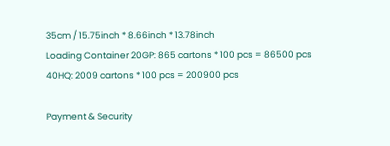35cm / 15.75inch * 8.66inch * 13.78inch
Loading Container 20GP: 865 cartons * 100 pcs = 86500 pcs
40HQ: 2009 cartons * 100 pcs = 200900 pcs

Payment & Security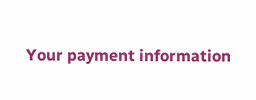Your payment information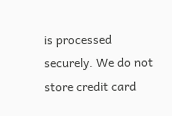is processed securely. We do not store credit card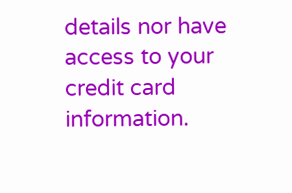details nor have access to your credit card information.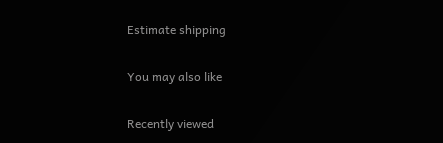Estimate shipping

You may also like

Recently viewed